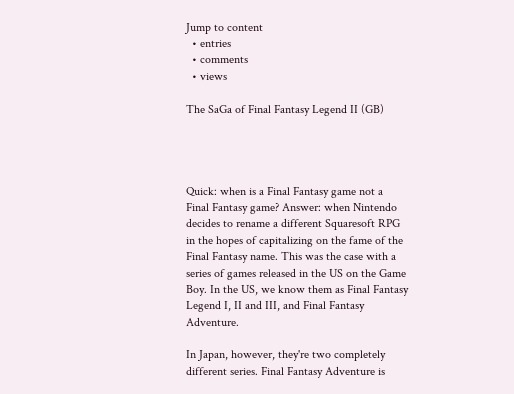Jump to content
  • entries
  • comments
  • views

The SaGa of Final Fantasy Legend II (GB)




Quick: when is a Final Fantasy game not a Final Fantasy game? Answer: when Nintendo decides to rename a different Squaresoft RPG in the hopes of capitalizing on the fame of the Final Fantasy name. This was the case with a series of games released in the US on the Game Boy. In the US, we know them as Final Fantasy Legend I, II and III, and Final Fantasy Adventure.

In Japan, however, they're two completely different series. Final Fantasy Adventure is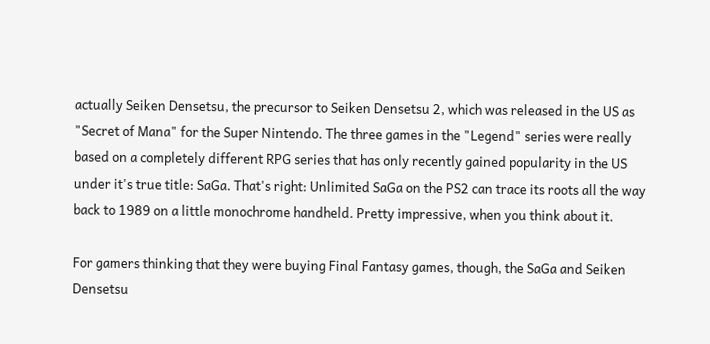actually Seiken Densetsu, the precursor to Seiken Densetsu 2, which was released in the US as "Secret of Mana" for the Super Nintendo. The three games in the "Legend" series were really based on a completely different RPG series that has only recently gained popularity in the US under it's true title: SaGa. That's right: Unlimited SaGa on the PS2 can trace its roots all the way back to 1989 on a little monochrome handheld. Pretty impressive, when you think about it.

For gamers thinking that they were buying Final Fantasy games, though, the SaGa and Seiken Densetsu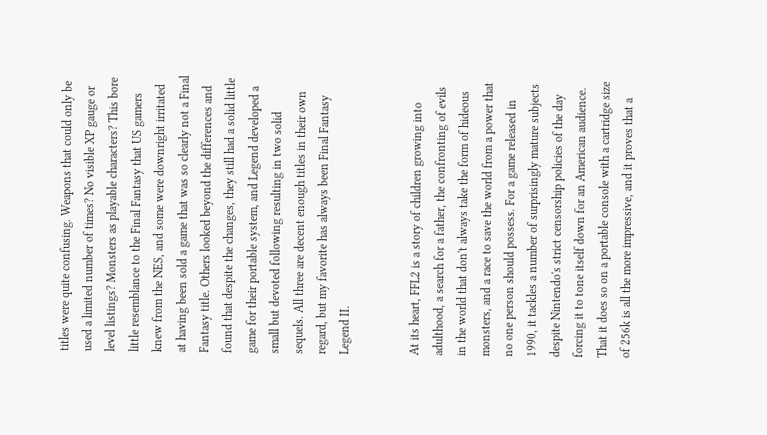titles were quite confusing. Weapons that could only be used a limited number of times? No visible XP gauge or level listings? Monsters as playable characters? This bore little resemblance to the Final Fantasy that US gamers knew from the NES, and some were downright irritated at having been sold a game that was so clearly not a Final Fantasy title. Others looked beyond the differences and found that despite the changes, they still had a solid little game for their portable system, and Legend developed a small but devoted following resulting in two solid sequels. All three are decent enough titles in their own regard, but my favorite has always been Final Fantasy Legend II.


At its heart, FFL2 is a story of children growing into adulthood, a search for a father, the confronting of evils in the world that don't always take the form of hideous monsters, and a race to save the world from a power that no one person should possess. For a game released in 1990, it tackles a number of surprisingly mature subjects despite Nintendo's strict censorship policies of the day forcing it to tone itself down for an American audience. That it does so on a portable console with a cartridge size of 256k is all the more impressive, and it proves that a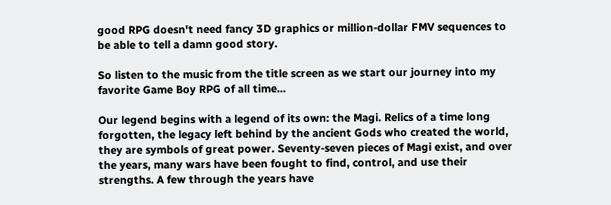good RPG doesn't need fancy 3D graphics or million-dollar FMV sequences to be able to tell a damn good story.

So listen to the music from the title screen as we start our journey into my favorite Game Boy RPG of all time...

Our legend begins with a legend of its own: the Magi. Relics of a time long forgotten, the legacy left behind by the ancient Gods who created the world, they are symbols of great power. Seventy-seven pieces of Magi exist, and over the years, many wars have been fought to find, control, and use their strengths. A few through the years have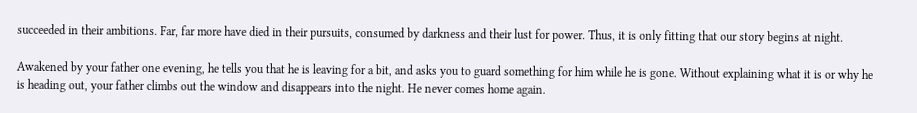succeeded in their ambitions. Far, far more have died in their pursuits, consumed by darkness and their lust for power. Thus, it is only fitting that our story begins at night.

Awakened by your father one evening, he tells you that he is leaving for a bit, and asks you to guard something for him while he is gone. Without explaining what it is or why he is heading out, your father climbs out the window and disappears into the night. He never comes home again.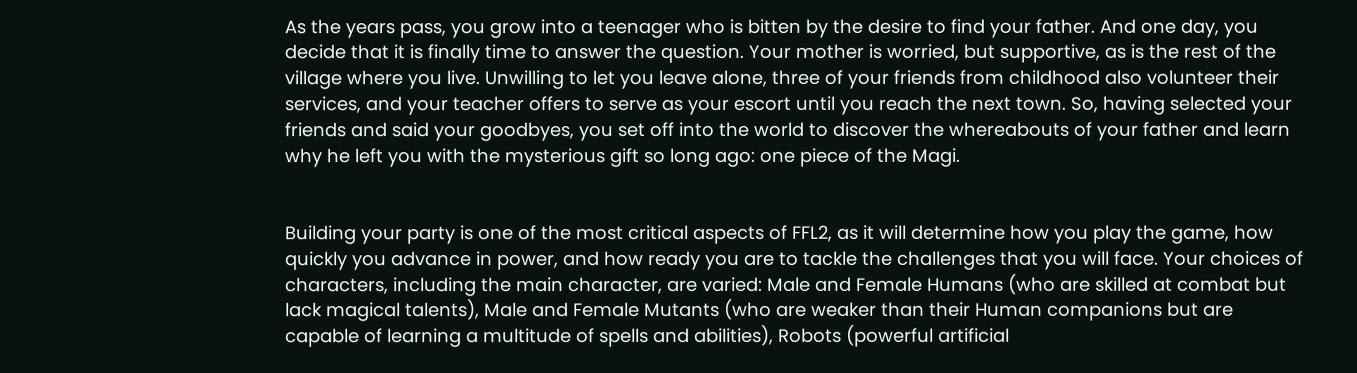As the years pass, you grow into a teenager who is bitten by the desire to find your father. And one day, you decide that it is finally time to answer the question. Your mother is worried, but supportive, as is the rest of the village where you live. Unwilling to let you leave alone, three of your friends from childhood also volunteer their services, and your teacher offers to serve as your escort until you reach the next town. So, having selected your friends and said your goodbyes, you set off into the world to discover the whereabouts of your father and learn why he left you with the mysterious gift so long ago: one piece of the Magi.


Building your party is one of the most critical aspects of FFL2, as it will determine how you play the game, how quickly you advance in power, and how ready you are to tackle the challenges that you will face. Your choices of characters, including the main character, are varied: Male and Female Humans (who are skilled at combat but lack magical talents), Male and Female Mutants (who are weaker than their Human companions but are capable of learning a multitude of spells and abilities), Robots (powerful artificial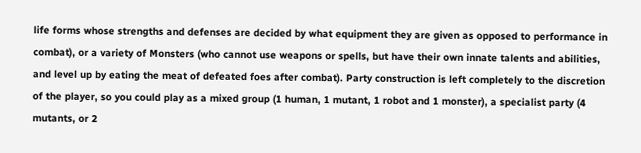life forms whose strengths and defenses are decided by what equipment they are given as opposed to performance in combat), or a variety of Monsters (who cannot use weapons or spells, but have their own innate talents and abilities, and level up by eating the meat of defeated foes after combat). Party construction is left completely to the discretion of the player, so you could play as a mixed group (1 human, 1 mutant, 1 robot and 1 monster), a specialist party (4 mutants, or 2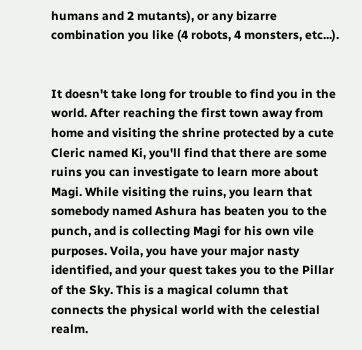humans and 2 mutants), or any bizarre combination you like (4 robots, 4 monsters, etc...).


It doesn't take long for trouble to find you in the world. After reaching the first town away from home and visiting the shrine protected by a cute Cleric named Ki, you'll find that there are some ruins you can investigate to learn more about Magi. While visiting the ruins, you learn that somebody named Ashura has beaten you to the punch, and is collecting Magi for his own vile purposes. Voila, you have your major nasty identified, and your quest takes you to the Pillar of the Sky. This is a magical column that connects the physical world with the celestial realm.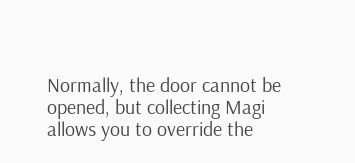Normally, the door cannot be opened, but collecting Magi allows you to override the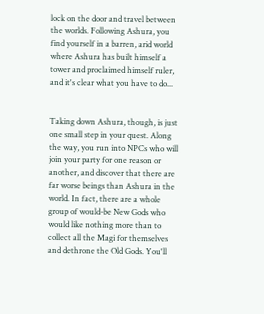lock on the door and travel between the worlds. Following Ashura, you find yourself in a barren, arid world where Ashura has built himself a tower and proclaimed himself ruler, and it's clear what you have to do...


Taking down Ashura, though, is just one small step in your quest. Along the way, you run into NPCs who will join your party for one reason or another, and discover that there are far worse beings than Ashura in the world. In fact, there are a whole group of would-be New Gods who would like nothing more than to collect all the Magi for themselves and dethrone the Old Gods. You'll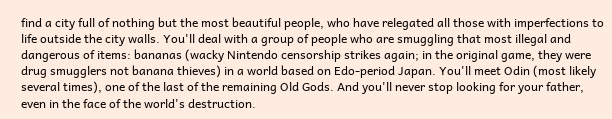find a city full of nothing but the most beautiful people, who have relegated all those with imperfections to life outside the city walls. You'll deal with a group of people who are smuggling that most illegal and dangerous of items: bananas (wacky Nintendo censorship strikes again; in the original game, they were drug smugglers not banana thieves) in a world based on Edo-period Japan. You'll meet Odin (most likely several times), one of the last of the remaining Old Gods. And you'll never stop looking for your father, even in the face of the world's destruction.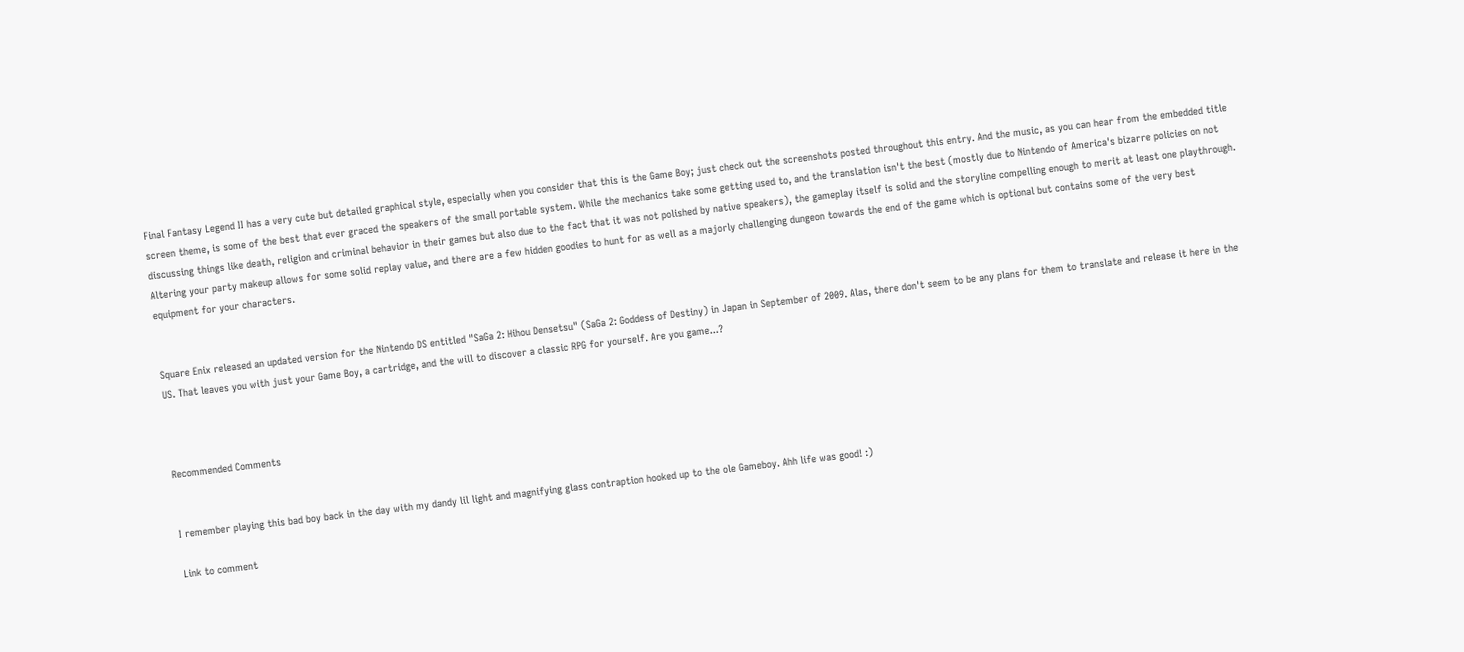Final Fantasy Legend II has a very cute but detailed graphical style, especially when you consider that this is the Game Boy; just check out the screenshots posted throughout this entry. And the music, as you can hear from the embedded title screen theme, is some of the best that ever graced the speakers of the small portable system. While the mechanics take some getting used to, and the translation isn't the best (mostly due to Nintendo of America's bizarre policies on not discussing things like death, religion and criminal behavior in their games but also due to the fact that it was not polished by native speakers), the gameplay itself is solid and the storyline compelling enough to merit at least one playthrough. Altering your party makeup allows for some solid replay value, and there are a few hidden goodies to hunt for as well as a majorly challenging dungeon towards the end of the game which is optional but contains some of the very best equipment for your characters.


Square Enix released an updated version for the Nintendo DS entitled "SaGa 2: Hihou Densetsu" (SaGa 2: Goddess of Destiny) in Japan in September of 2009. Alas, there don't seem to be any plans for them to translate and release it here in the US. That leaves you with just your Game Boy, a cartridge, and the will to discover a classic RPG for yourself. Are you game...?



Recommended Comments


I remember playing this bad boy back in the day with my dandy lil light and magnifying glass contraption hooked up to the ole Gameboy. Ahh life was good! :)

Link to comment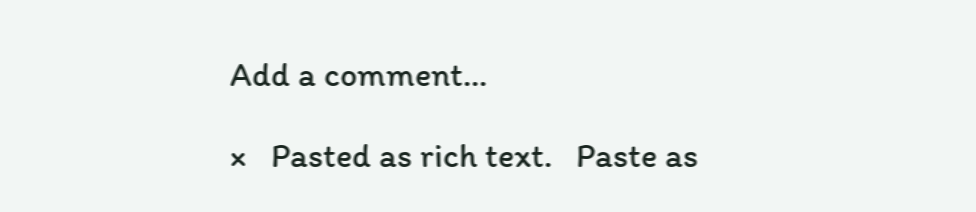Add a comment...

×   Pasted as rich text.   Paste as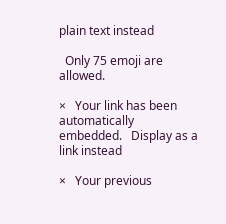plain text instead

  Only 75 emoji are allowed.

×   Your link has been automatically embedded.   Display as a link instead

×   Your previous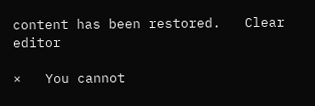content has been restored.   Clear editor

×   You cannot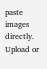paste images directly. Upload or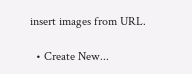insert images from URL.

  • Create New...